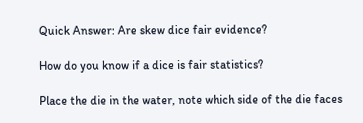Quick Answer: Are skew dice fair evidence?

How do you know if a dice is fair statistics?

Place the die in the water, note which side of the die faces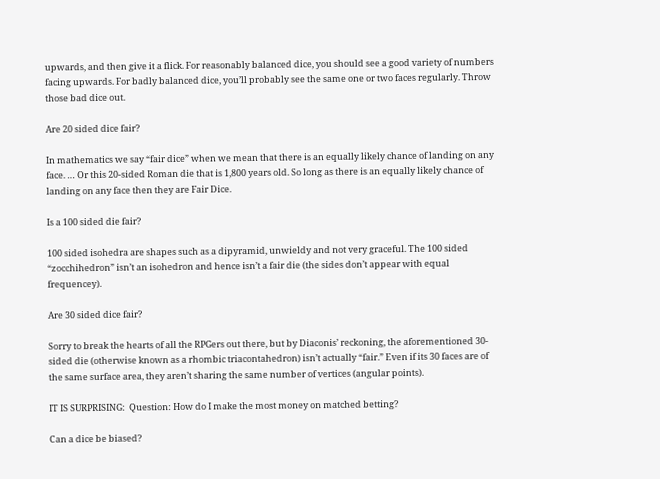upwards, and then give it a flick. For reasonably balanced dice, you should see a good variety of numbers facing upwards. For badly balanced dice, you’ll probably see the same one or two faces regularly. Throw those bad dice out.

Are 20 sided dice fair?

In mathematics we say “fair dice” when we mean that there is an equally likely chance of landing on any face. … Or this 20-sided Roman die that is 1,800 years old. So long as there is an equally likely chance of landing on any face then they are Fair Dice.

Is a 100 sided die fair?

100 sided isohedra are shapes such as a dipyramid, unwieldy and not very graceful. The 100 sided “zocchihedron” isn’t an isohedron and hence isn’t a fair die (the sides don’t appear with equal frequencey).

Are 30 sided dice fair?

Sorry to break the hearts of all the RPGers out there, but by Diaconis’ reckoning, the aforementioned 30-sided die (otherwise known as a rhombic triacontahedron) isn’t actually “fair.” Even if its 30 faces are of the same surface area, they aren’t sharing the same number of vertices (angular points).

IT IS SURPRISING:  Question: How do I make the most money on matched betting?

Can a dice be biased?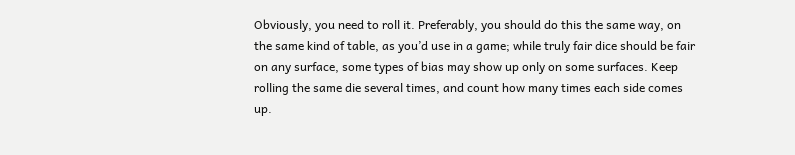Obviously, you need to roll it. Preferably, you should do this the same way, on the same kind of table, as you’d use in a game; while truly fair dice should be fair on any surface, some types of bias may show up only on some surfaces. Keep rolling the same die several times, and count how many times each side comes up.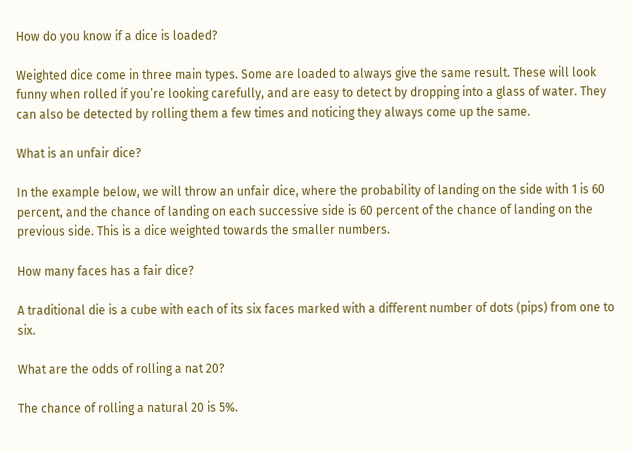How do you know if a dice is loaded?

Weighted dice come in three main types. Some are loaded to always give the same result. These will look funny when rolled if you’re looking carefully, and are easy to detect by dropping into a glass of water. They can also be detected by rolling them a few times and noticing they always come up the same.

What is an unfair dice?

In the example below, we will throw an unfair dice, where the probability of landing on the side with 1 is 60 percent, and the chance of landing on each successive side is 60 percent of the chance of landing on the previous side. This is a dice weighted towards the smaller numbers.

How many faces has a fair dice?

A traditional die is a cube with each of its six faces marked with a different number of dots (pips) from one to six.

What are the odds of rolling a nat 20?

The chance of rolling a natural 20 is 5%.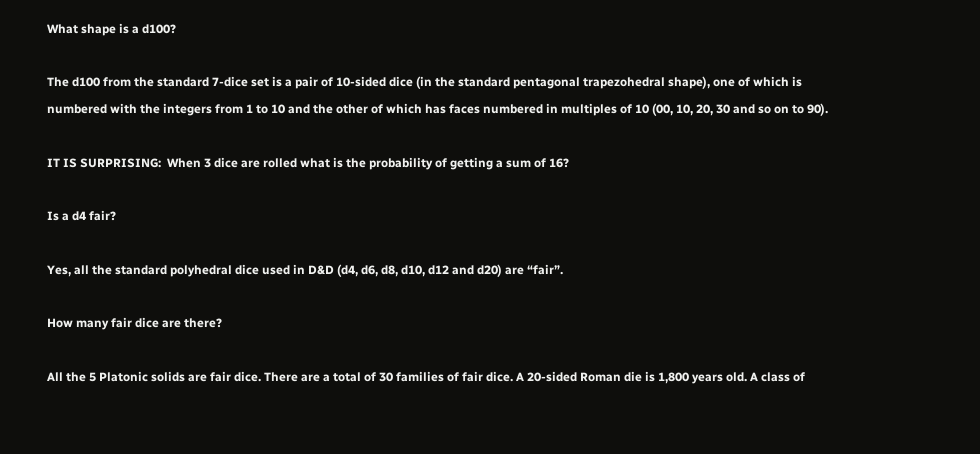What shape is a d100?

The d100 from the standard 7-dice set is a pair of 10-sided dice (in the standard pentagonal trapezohedral shape), one of which is numbered with the integers from 1 to 10 and the other of which has faces numbered in multiples of 10 (00, 10, 20, 30 and so on to 90).

IT IS SURPRISING:  When 3 dice are rolled what is the probability of getting a sum of 16?

Is a d4 fair?

Yes, all the standard polyhedral dice used in D&D (d4, d6, d8, d10, d12 and d20) are “fair”.

How many fair dice are there?

All the 5 Platonic solids are fair dice. There are a total of 30 families of fair dice. A 20-sided Roman die is 1,800 years old. A class of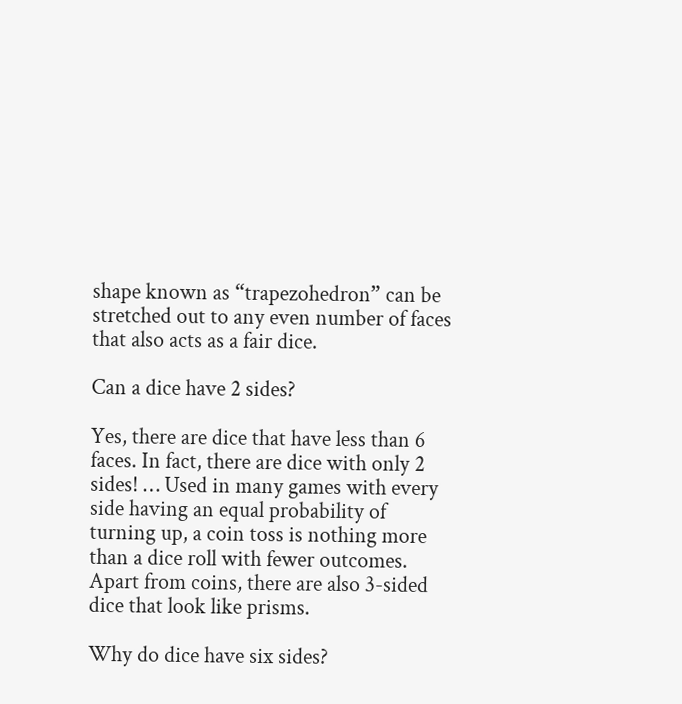shape known as “trapezohedron” can be stretched out to any even number of faces that also acts as a fair dice.

Can a dice have 2 sides?

Yes, there are dice that have less than 6 faces. In fact, there are dice with only 2 sides! … Used in many games with every side having an equal probability of turning up, a coin toss is nothing more than a dice roll with fewer outcomes. Apart from coins, there are also 3-sided dice that look like prisms.

Why do dice have six sides?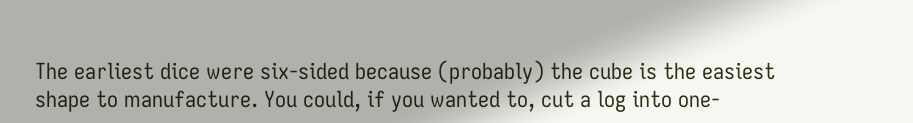The earliest dice were six-sided because (probably) the cube is the easiest shape to manufacture. You could, if you wanted to, cut a log into one-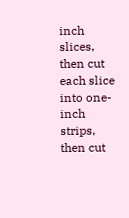inch slices, then cut each slice into one-inch strips, then cut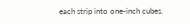each strip into one-inch cubes.